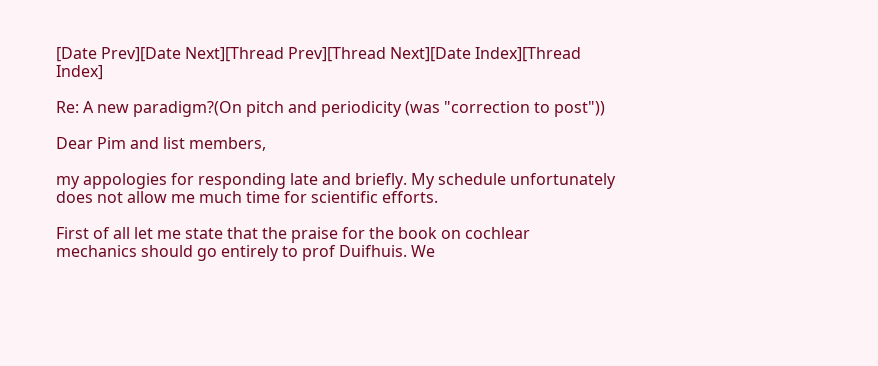[Date Prev][Date Next][Thread Prev][Thread Next][Date Index][Thread Index]

Re: A new paradigm?(On pitch and periodicity (was "correction to post"))

Dear Pim and list members,

my appologies for responding late and briefly. My schedule unfortunately
does not allow me much time for scientific efforts.

First of all let me state that the praise for the book on cochlear
mechanics should go entirely to prof Duifhuis. We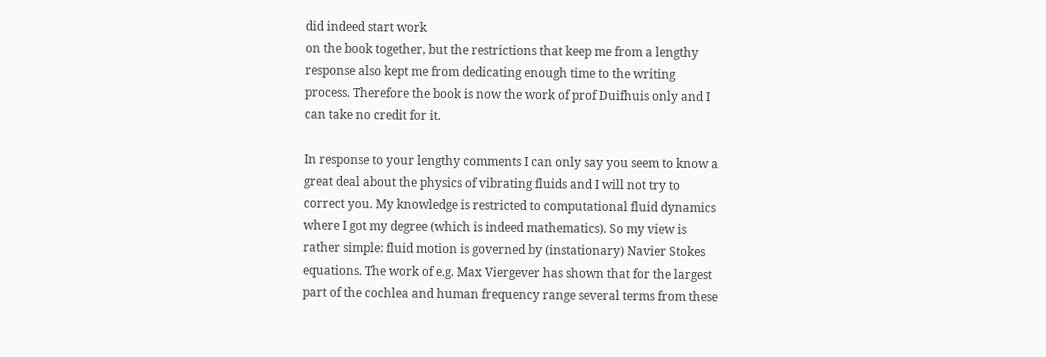did indeed start work
on the book together, but the restrictions that keep me from a lengthy
response also kept me from dedicating enough time to the writing
process. Therefore the book is now the work of prof Duifhuis only and I
can take no credit for it.

In response to your lengthy comments I can only say you seem to know a
great deal about the physics of vibrating fluids and I will not try to
correct you. My knowledge is restricted to computational fluid dynamics
where I got my degree (which is indeed mathematics). So my view is
rather simple: fluid motion is governed by (instationary) Navier Stokes
equations. The work of e.g. Max Viergever has shown that for the largest
part of the cochlea and human frequency range several terms from these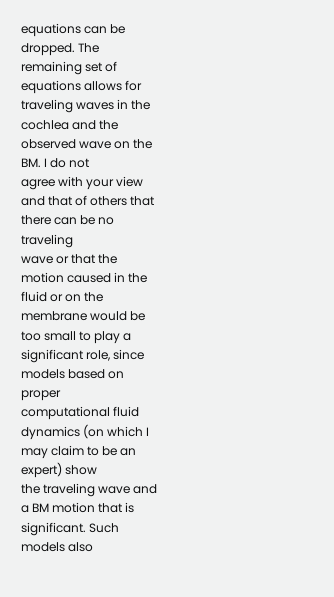equations can be dropped. The remaining set of equations allows for
traveling waves in the cochlea and the observed wave on the BM. I do not
agree with your view and that of others that there can be no traveling
wave or that the motion caused in the fluid or on the membrane would be
too small to play a significant role, since models based on proper
computational fluid dynamics (on which I may claim to be an expert) show
the traveling wave and a BM motion that is significant. Such models also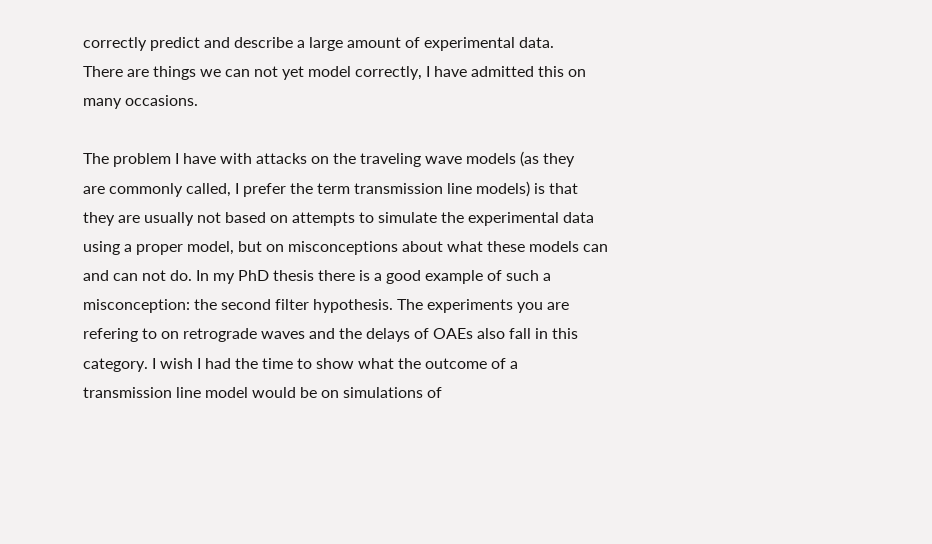correctly predict and describe a large amount of experimental data.
There are things we can not yet model correctly, I have admitted this on
many occasions.

The problem I have with attacks on the traveling wave models (as they
are commonly called, I prefer the term transmission line models) is that
they are usually not based on attempts to simulate the experimental data
using a proper model, but on misconceptions about what these models can
and can not do. In my PhD thesis there is a good example of such a
misconception: the second filter hypothesis. The experiments you are
refering to on retrograde waves and the delays of OAEs also fall in this
category. I wish I had the time to show what the outcome of a
transmission line model would be on simulations of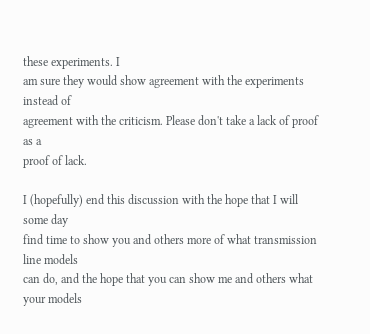these experiments. I
am sure they would show agreement with the experiments instead of
agreement with the criticism. Please don't take a lack of proof as a
proof of lack.

I (hopefully) end this discussion with the hope that I will some day
find time to show you and others more of what transmission line models
can do, and the hope that you can show me and others what your models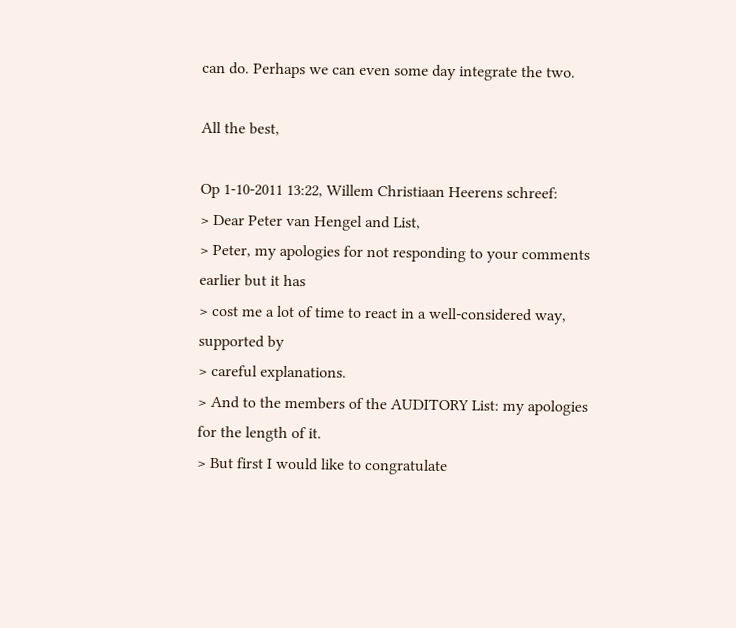can do. Perhaps we can even some day integrate the two.

All the best,

Op 1-10-2011 13:22, Willem Christiaan Heerens schreef:
> Dear Peter van Hengel and List,
> Peter, my apologies for not responding to your comments earlier but it has
> cost me a lot of time to react in a well-considered way, supported by
> careful explanations.
> And to the members of the AUDITORY List: my apologies for the length of it.
> But first I would like to congratulate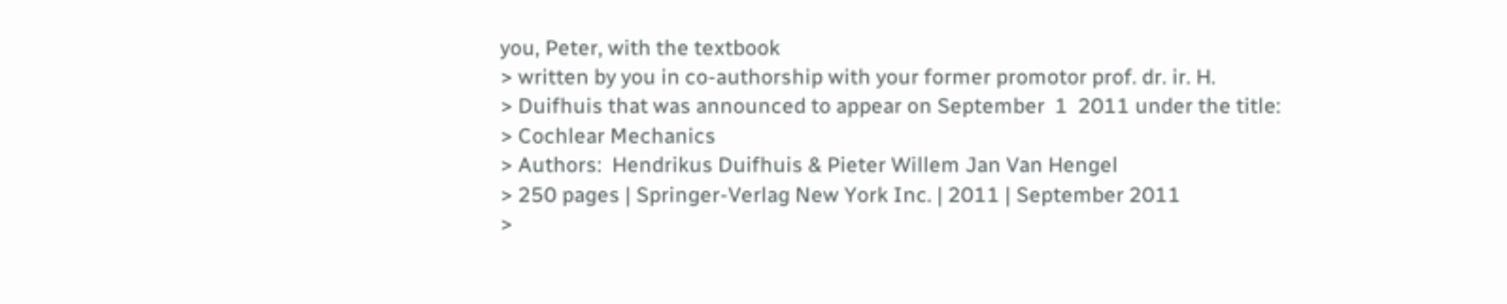you, Peter, with the textbook
> written by you in co-authorship with your former promotor prof. dr. ir. H.
> Duifhuis that was announced to appear on September  1  2011 under the title:
> Cochlear Mechanics
> Authors:  Hendrikus Duifhuis & Pieter Willem Jan Van Hengel
> 250 pages | Springer-Verlag New York Inc. | 2011 | September 2011
>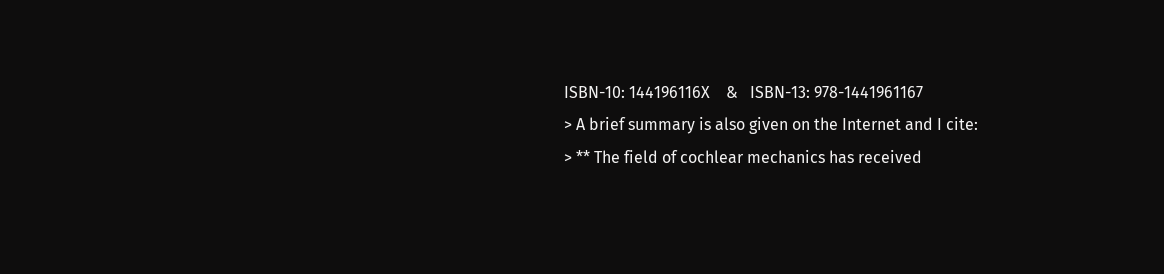ISBN-10: 144196116X    &   ISBN-13: 978-1441961167
> A brief summary is also given on the Internet and I cite:
> ** The field of cochlear mechanics has received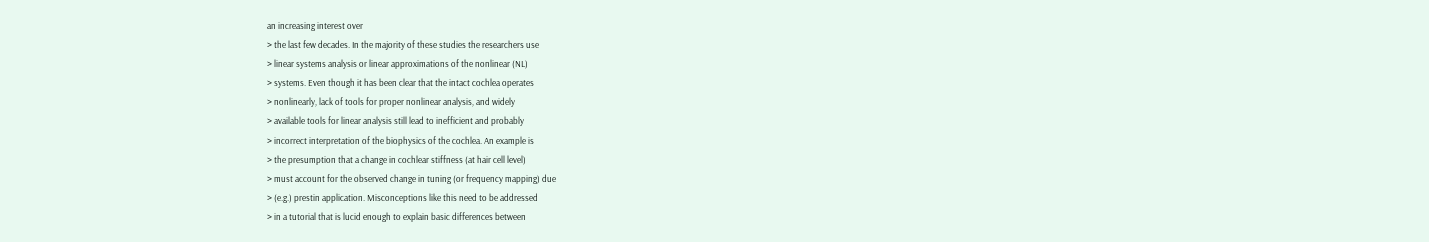an increasing interest over
> the last few decades. In the majority of these studies the researchers use
> linear systems analysis or linear approximations of the nonlinear (NL)
> systems. Even though it has been clear that the intact cochlea operates
> nonlinearly, lack of tools for proper nonlinear analysis, and widely
> available tools for linear analysis still lead to inefficient and probably
> incorrect interpretation of the biophysics of the cochlea. An example is
> the presumption that a change in cochlear stiffness (at hair cell level)
> must account for the observed change in tuning (or frequency mapping) due
> (e.g.) prestin application. Misconceptions like this need to be addressed
> in a tutorial that is lucid enough to explain basic differences between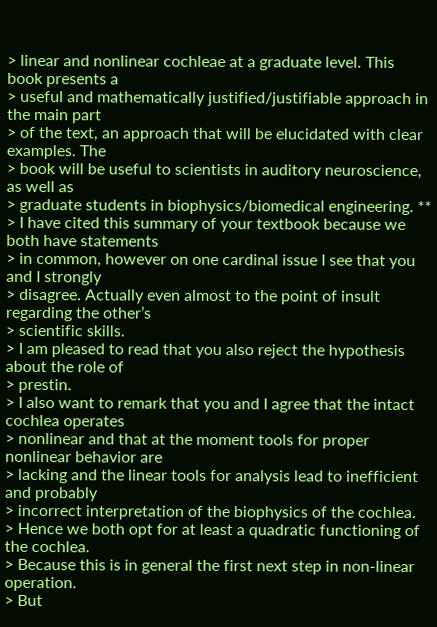> linear and nonlinear cochleae at a graduate level. This book presents a
> useful and mathematically justified/justifiable approach in the main part
> of the text, an approach that will be elucidated with clear examples. The
> book will be useful to scientists in auditory neuroscience, as well as
> graduate students in biophysics/biomedical engineering. **
> I have cited this summary of your textbook because we both have statements
> in common, however on one cardinal issue I see that you and I strongly
> disagree. Actually even almost to the point of insult regarding the other’s
> scientific skills.
> I am pleased to read that you also reject the hypothesis about the role of
> prestin.
> I also want to remark that you and I agree that the intact cochlea operates
> nonlinear and that at the moment tools for proper nonlinear behavior are
> lacking and the linear tools for analysis lead to inefficient and probably
> incorrect interpretation of the biophysics of the cochlea.
> Hence we both opt for at least a quadratic functioning of the cochlea.
> Because this is in general the first next step in non-linear operation.
> But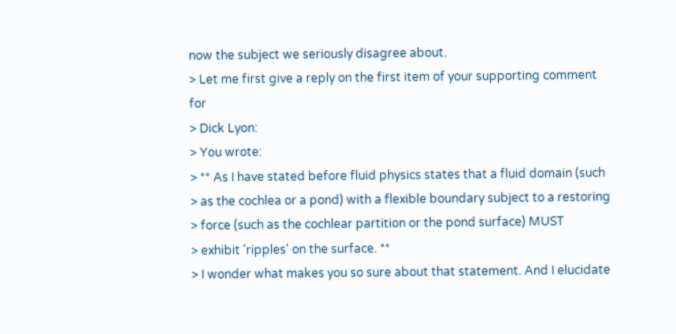now the subject we seriously disagree about.
> Let me first give a reply on the first item of your supporting comment for
> Dick Lyon:
> You wrote:
> ** As I have stated before fluid physics states that a fluid domain (such
> as the cochlea or a pond) with a flexible boundary subject to a restoring
> force (such as the cochlear partition or the pond surface) MUST
> exhibit 'ripples' on the surface. **
> I wonder what makes you so sure about that statement. And I elucidate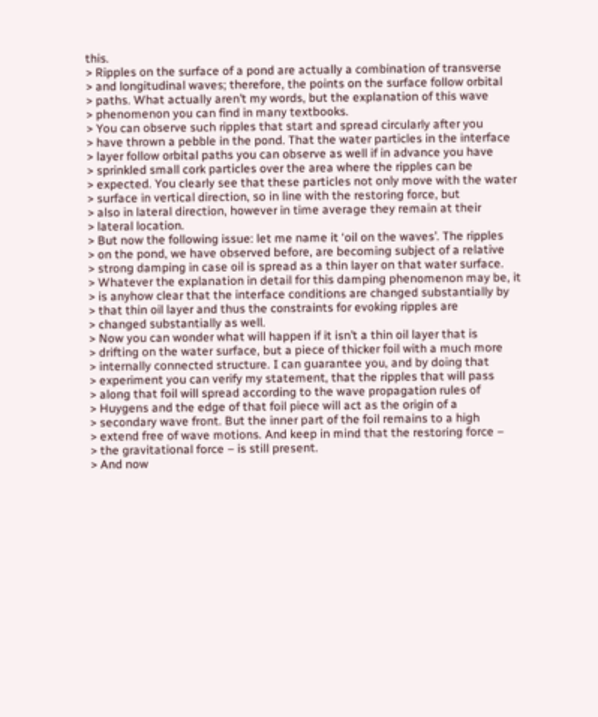this.
> Ripples on the surface of a pond are actually a combination of transverse
> and longitudinal waves; therefore, the points on the surface follow orbital
> paths. What actually aren’t my words, but the explanation of this wave
> phenomenon you can find in many textbooks.
> You can observe such ripples that start and spread circularly after you
> have thrown a pebble in the pond. That the water particles in the interface
> layer follow orbital paths you can observe as well if in advance you have
> sprinkled small cork particles over the area where the ripples can be
> expected. You clearly see that these particles not only move with the water
> surface in vertical direction, so in line with the restoring force, but
> also in lateral direction, however in time average they remain at their
> lateral location.
> But now the following issue: let me name it ‘oil on the waves’. The ripples
> on the pond, we have observed before, are becoming subject of a relative
> strong damping in case oil is spread as a thin layer on that water surface.
> Whatever the explanation in detail for this damping phenomenon may be, it
> is anyhow clear that the interface conditions are changed substantially by
> that thin oil layer and thus the constraints for evoking ripples are
> changed substantially as well.
> Now you can wonder what will happen if it isn’t a thin oil layer that is
> drifting on the water surface, but a piece of thicker foil with a much more
> internally connected structure. I can guarantee you, and by doing that
> experiment you can verify my statement, that the ripples that will pass
> along that foil will spread according to the wave propagation rules of
> Huygens and the edge of that foil piece will act as the origin of a
> secondary wave front. But the inner part of the foil remains to a high
> extend free of wave motions. And keep in mind that the restoring force –
> the gravitational force – is still present.
> And now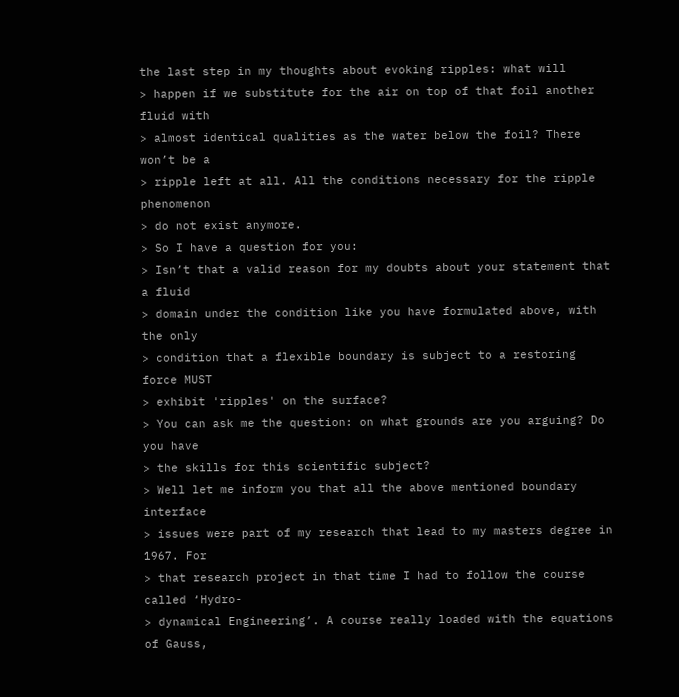the last step in my thoughts about evoking ripples: what will
> happen if we substitute for the air on top of that foil another fluid with
> almost identical qualities as the water below the foil? There won’t be a
> ripple left at all. All the conditions necessary for the ripple phenomenon
> do not exist anymore.
> So I have a question for you:
> Isn’t that a valid reason for my doubts about your statement that a fluid
> domain under the condition like you have formulated above, with the only
> condition that a flexible boundary is subject to a restoring force MUST
> exhibit 'ripples' on the surface?
> You can ask me the question: on what grounds are you arguing? Do you have
> the skills for this scientific subject?
> Well let me inform you that all the above mentioned boundary interface
> issues were part of my research that lead to my masters degree in 1967. For
> that research project in that time I had to follow the course called ‘Hydro-
> dynamical Engineering’. A course really loaded with the equations of Gauss,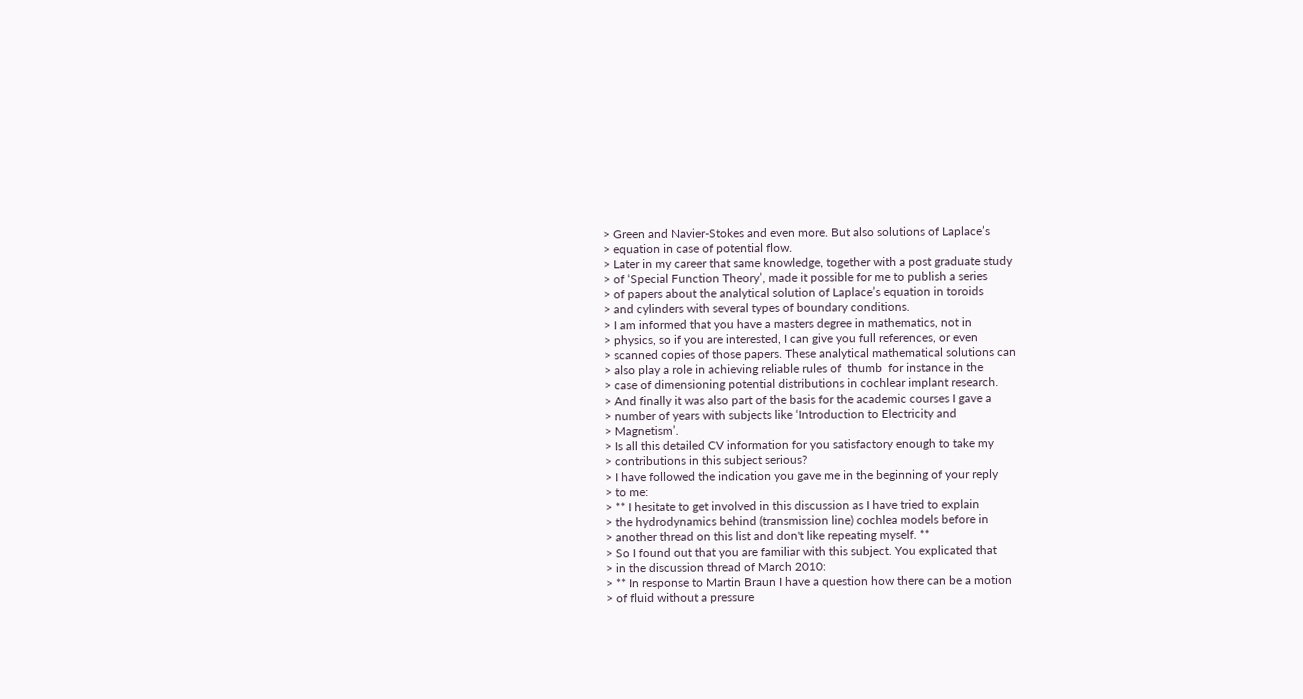> Green and Navier-Stokes and even more. But also solutions of Laplace’s
> equation in case of potential flow.
> Later in my career that same knowledge, together with a post graduate study
> of ‘Special Function Theory’, made it possible for me to publish a series
> of papers about the analytical solution of Laplace’s equation in toroids
> and cylinders with several types of boundary conditions.
> I am informed that you have a masters degree in mathematics, not in
> physics, so if you are interested, I can give you full references, or even
> scanned copies of those papers. These analytical mathematical solutions can
> also play a role in achieving reliable rules of  thumb  for instance in the
> case of dimensioning potential distributions in cochlear implant research.
> And finally it was also part of the basis for the academic courses I gave a
> number of years with subjects like ‘Introduction to Electricity and
> Magnetism’.
> Is all this detailed CV information for you satisfactory enough to take my
> contributions in this subject serious?
> I have followed the indication you gave me in the beginning of your reply
> to me:
> ** I hesitate to get involved in this discussion as I have tried to explain
> the hydrodynamics behind (transmission line) cochlea models before in
> another thread on this list and don't like repeating myself. **
> So I found out that you are familiar with this subject. You explicated that
> in the discussion thread of March 2010:
> ** In response to Martin Braun I have a question how there can be a motion
> of fluid without a pressure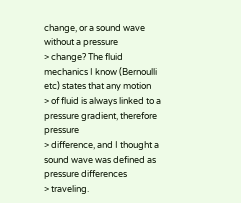change, or a sound wave without a pressure
> change? The fluid mechanics I know (Bernoulli etc) states that any motion
> of fluid is always linked to a pressure gradient, therefore pressure
> difference, and I thought a sound wave was defined as pressure differences
> traveling.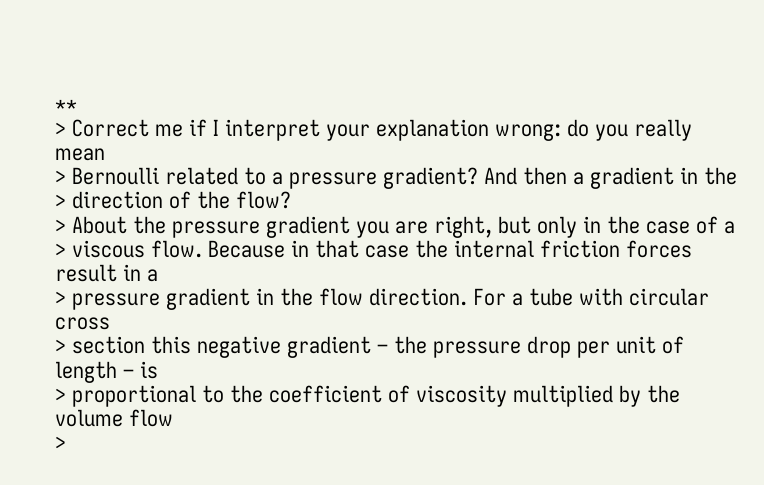**
> Correct me if I interpret your explanation wrong: do you really mean
> Bernoulli related to a pressure gradient? And then a gradient in the
> direction of the flow?
> About the pressure gradient you are right, but only in the case of a
> viscous flow. Because in that case the internal friction forces result in a
> pressure gradient in the flow direction. For a tube with circular cross
> section this negative gradient – the pressure drop per unit of length – is
> proportional to the coefficient of viscosity multiplied by the volume flow
>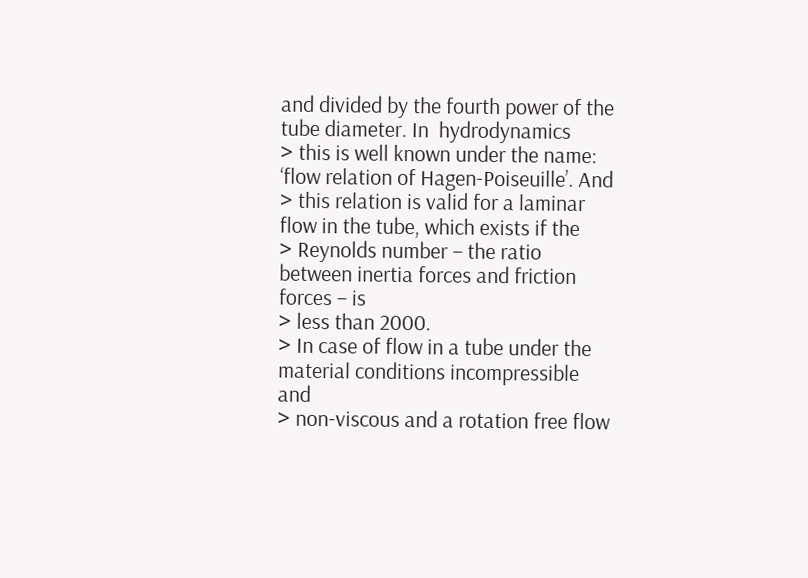and divided by the fourth power of the tube diameter. In  hydrodynamics
> this is well known under the name: ‘flow relation of Hagen-Poiseuille’. And
> this relation is valid for a laminar flow in the tube, which exists if the
> Reynolds number – the ratio between inertia forces and friction forces – is
> less than 2000.
> In case of flow in a tube under the material conditions incompressible and
> non-viscous and a rotation free flow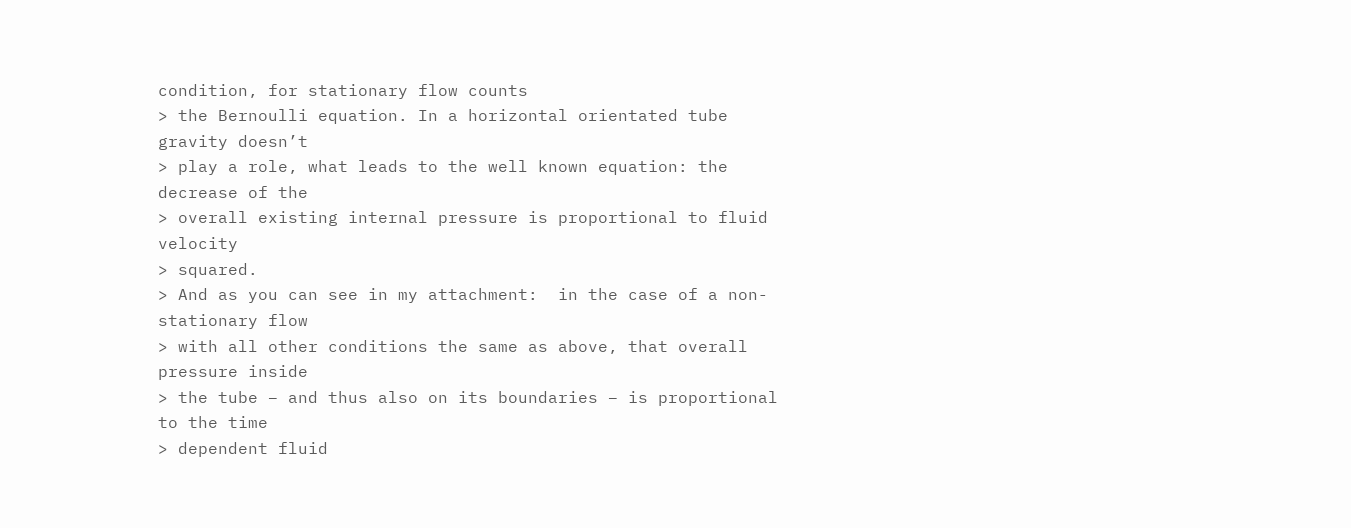condition, for stationary flow counts
> the Bernoulli equation. In a horizontal orientated tube gravity doesn’t
> play a role, what leads to the well known equation: the decrease of the
> overall existing internal pressure is proportional to fluid velocity
> squared.
> And as you can see in my attachment:  in the case of a non-stationary flow
> with all other conditions the same as above, that overall pressure inside
> the tube – and thus also on its boundaries – is proportional to the time
> dependent fluid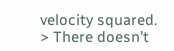velocity squared.
> There doesn’t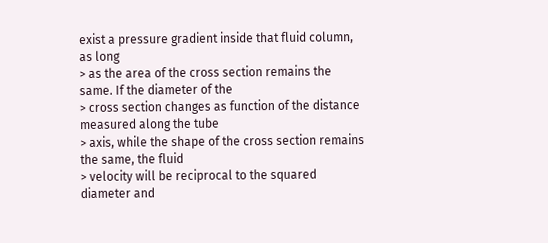exist a pressure gradient inside that fluid column, as long
> as the area of the cross section remains the same. If the diameter of the
> cross section changes as function of the distance measured along the tube
> axis, while the shape of the cross section remains the same, the fluid
> velocity will be reciprocal to the squared diameter and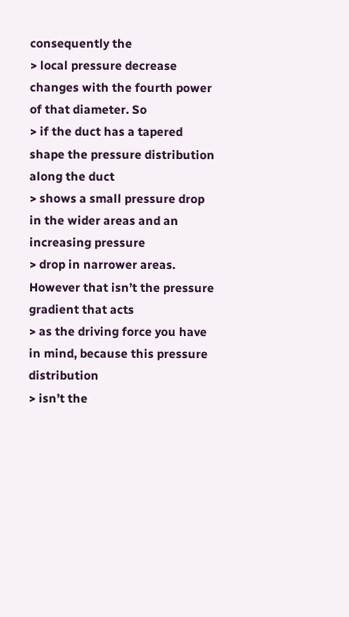consequently the
> local pressure decrease changes with the fourth power of that diameter. So
> if the duct has a tapered shape the pressure distribution along the duct
> shows a small pressure drop in the wider areas and an increasing pressure
> drop in narrower areas. However that isn’t the pressure gradient that acts
> as the driving force you have in mind, because this pressure distribution
> isn’t the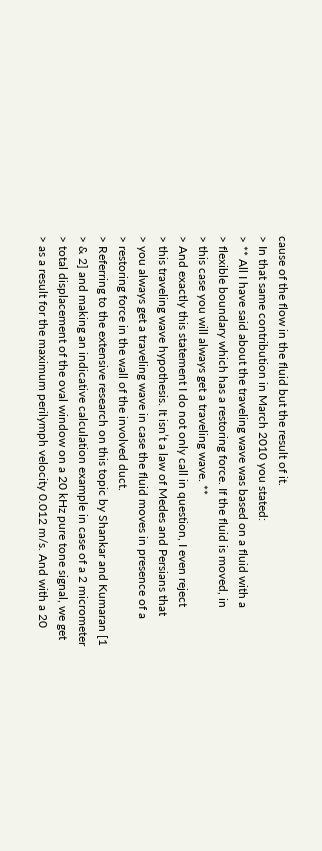cause of the flow in the fluid but the result of it.
> In that same contribution in March 2010 you stated:
> ** All I have said about the traveling wave was based on a fluid with a
> flexible boundary which has a restoring force. If the fluid is moved, in
> this case you will always get a traveling wave. **
> And exactly this statement I do not only call in question, I even reject
> this traveling wave hypothesis. It isn’t a law of Medes and Persians that
> you always get a traveling wave in case the fluid moves in presence of a
> restoring force in the wall of the involved duct.
> Referring to the extensive research on this topic by Shankar and Kumaran [1
> & 2] and making an indicative calculation example in case of a 2 micrometer
> total displacement of the oval window on a 20 kHz pure tone signal, we get
> as a result for the maximum perilymph velocity 0.012 m/s. And with a 20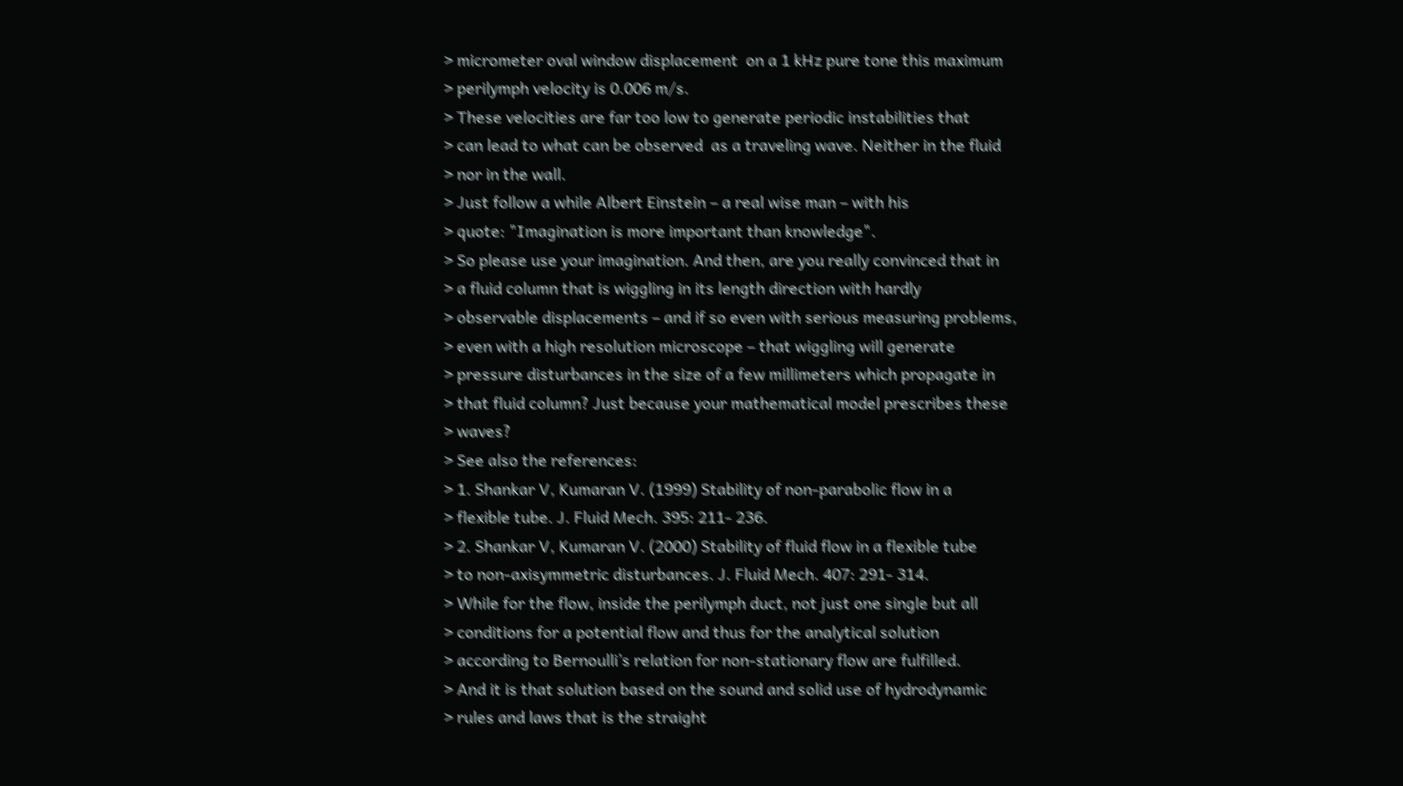> micrometer oval window displacement  on a 1 kHz pure tone this maximum
> perilymph velocity is 0.006 m/s.
> These velocities are far too low to generate periodic instabilities that
> can lead to what can be observed  as a traveling wave. Neither in the fluid
> nor in the wall.
> Just follow a while Albert Einstein – a real wise man – with his
> quote: "Imagination is more important than knowledge".
> So please use your imagination. And then, are you really convinced that in
> a fluid column that is wiggling in its length direction with hardly
> observable displacements – and if so even with serious measuring problems,
> even with a high resolution microscope – that wiggling will generate
> pressure disturbances in the size of a few millimeters which propagate in
> that fluid column? Just because your mathematical model prescribes these
> waves?
> See also the references:
> 1. Shankar V, Kumaran V. (1999) Stability of non-parabolic flow in a
> flexible tube. J. Fluid Mech. 395: 211- 236.
> 2. Shankar V, Kumaran V. (2000) Stability of fluid flow in a flexible tube
> to non-axisymmetric disturbances. J. Fluid Mech. 407: 291- 314.
> While for the flow, inside the perilymph duct, not just one single but all
> conditions for a potential flow and thus for the analytical solution
> according to Bernoulli’s relation for non-stationary flow are fulfilled.
> And it is that solution based on the sound and solid use of hydrodynamic
> rules and laws that is the straight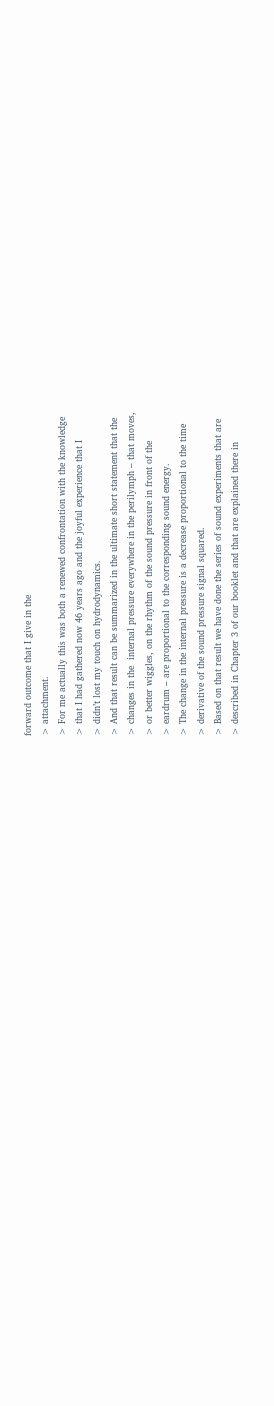forward outcome that I give in the
> attachment.
> For me actually this was both a renewed confrontation with the knowledge
> that I had gathered now 46 years ago and the joyful experience that I
> didn’t lost my touch on hydrodynamics.
> And that result can be summarized in the ultimate short statement that the
> changes in the  internal pressure everywhere in the perilymph – that moves,
> or better wiggles, on the rhythm of the sound pressure in front of the
> eardrum – are proportional to the corresponding sound energy.
> The change in the internal pressure is a decrease proportional to the time
> derivative of the sound pressure signal squared.
> Based on that result we have done the series of sound experiments that are
> described in Chapter 3 of our booklet and that are explained there in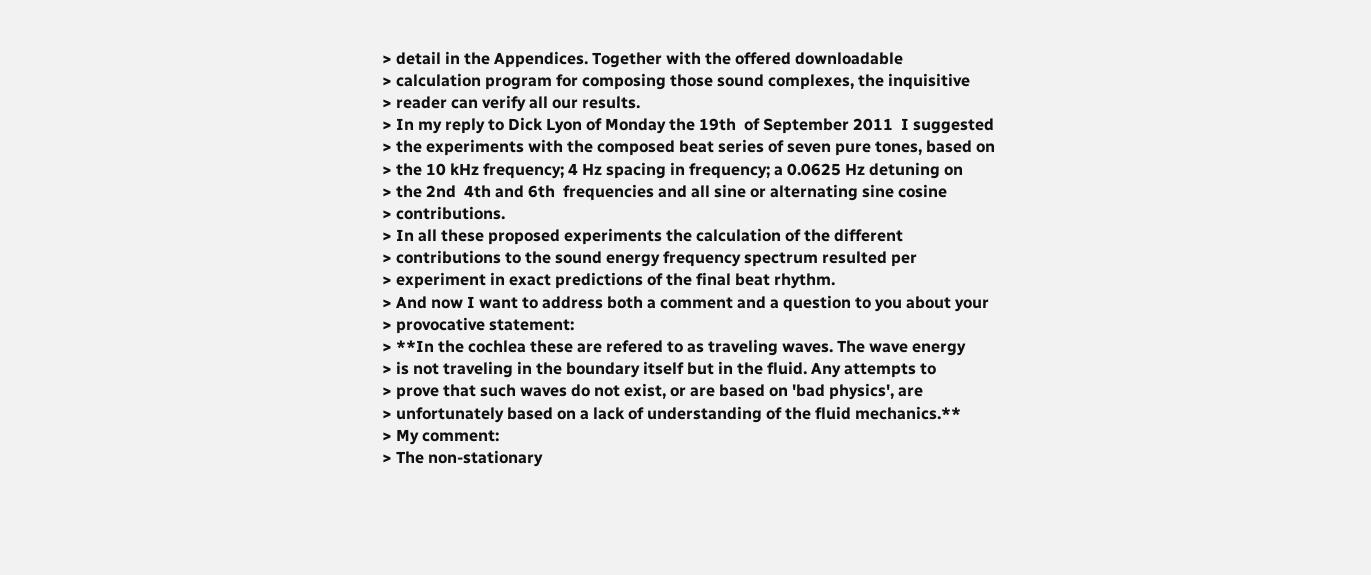> detail in the Appendices. Together with the offered downloadable
> calculation program for composing those sound complexes, the inquisitive
> reader can verify all our results.
> In my reply to Dick Lyon of Monday the 19th  of September 2011  I suggested
> the experiments with the composed beat series of seven pure tones, based on
> the 10 kHz frequency; 4 Hz spacing in frequency; a 0.0625 Hz detuning on
> the 2nd  4th and 6th  frequencies and all sine or alternating sine cosine
> contributions.
> In all these proposed experiments the calculation of the different
> contributions to the sound energy frequency spectrum resulted per
> experiment in exact predictions of the final beat rhythm.
> And now I want to address both a comment and a question to you about your
> provocative statement:
> **In the cochlea these are refered to as traveling waves. The wave energy
> is not traveling in the boundary itself but in the fluid. Any attempts to
> prove that such waves do not exist, or are based on 'bad physics', are
> unfortunately based on a lack of understanding of the fluid mechanics.**
> My comment:
> The non-stationary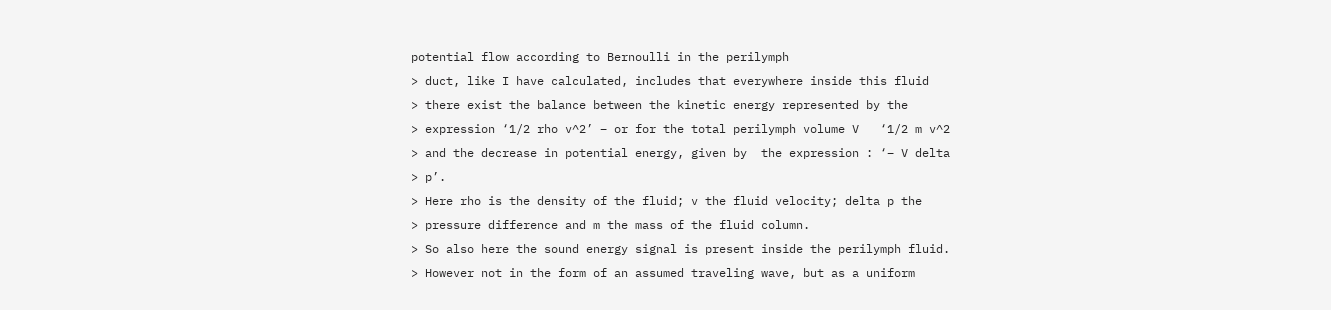potential flow according to Bernoulli in the perilymph
> duct, like I have calculated, includes that everywhere inside this fluid
> there exist the balance between the kinetic energy represented by the
> expression ‘1/2 rho v^2’ – or for the total perilymph volume V   ‘1/2 m v^2
> and the decrease in potential energy, given by  the expression : ‘– V delta
> p’.
> Here rho is the density of the fluid; v the fluid velocity; delta p the
> pressure difference and m the mass of the fluid column.
> So also here the sound energy signal is present inside the perilymph fluid.
> However not in the form of an assumed traveling wave, but as a uniform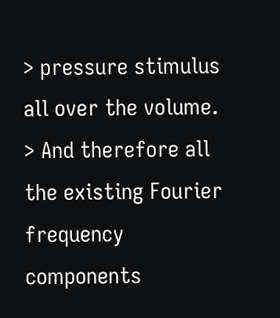> pressure stimulus all over the volume.
> And therefore all the existing Fourier frequency components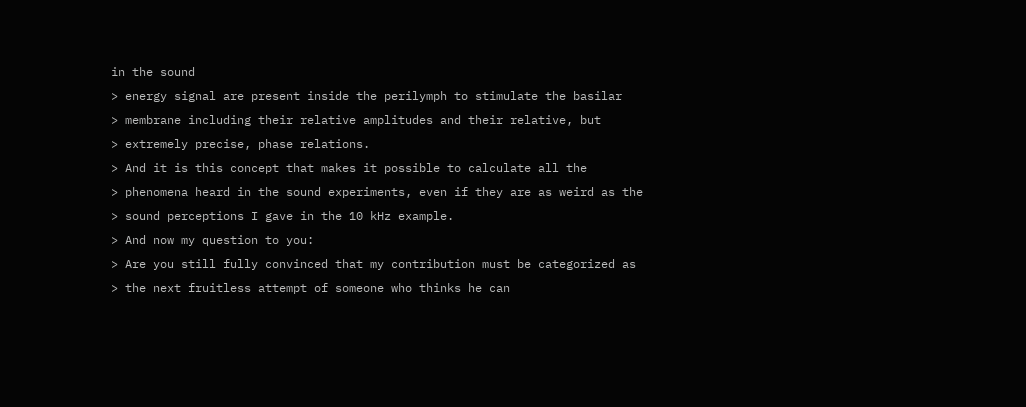in the sound
> energy signal are present inside the perilymph to stimulate the basilar
> membrane including their relative amplitudes and their relative, but
> extremely precise, phase relations.
> And it is this concept that makes it possible to calculate all the
> phenomena heard in the sound experiments, even if they are as weird as the
> sound perceptions I gave in the 10 kHz example.
> And now my question to you:
> Are you still fully convinced that my contribution must be categorized as
> the next fruitless attempt of someone who thinks he can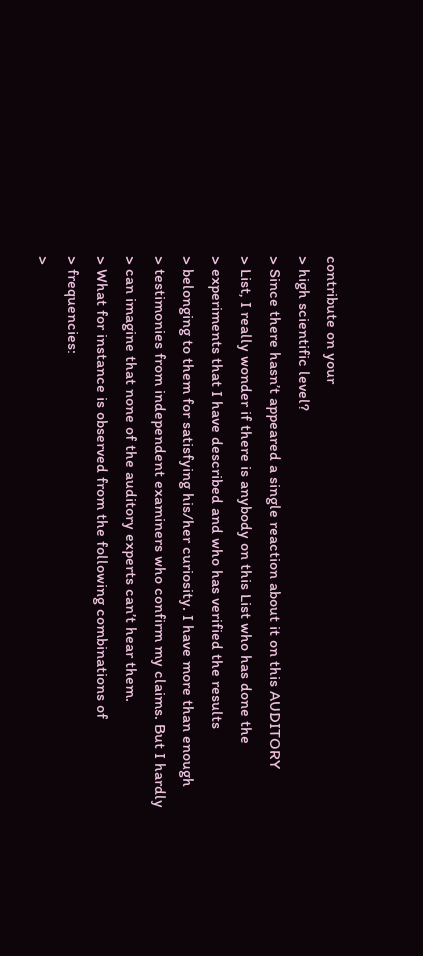contribute on your
> high scientific level?
> Since there hasn’t appeared a single reaction about it on this AUDITORY
> List, I really wonder if there is anybody on this List who has done the
> experiments that I have described and who has verified the results
> belonging to them for satisfying his/her curiosity. I have more than enough
> testimonies from independent examiners who confirm my claims. But I hardly
> can imagine that none of the auditory experts can’t hear them.
> What for instance is observed from the following combinations of
> frequencies:
>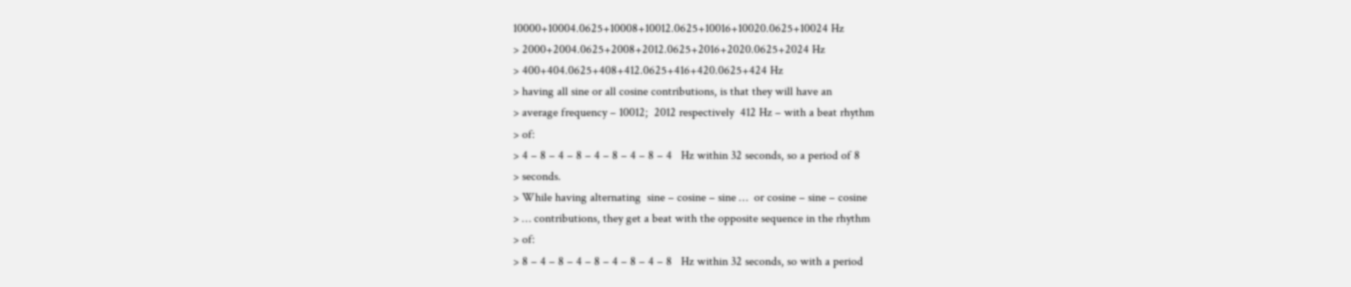10000+10004.0625+10008+10012.0625+10016+10020.0625+10024 Hz
> 2000+2004.0625+2008+2012.0625+2016+2020.0625+2024 Hz
> 400+404.0625+408+412.0625+416+420.0625+424 Hz
> having all sine or all cosine contributions, is that they will have an
> average frequency – 10012;  2012 respectively  412 Hz – with a beat rhythm
> of:
> 4 – 8 – 4 – 8 – 4 – 8 – 4 – 8 – 4   Hz within 32 seconds, so a period of 8
> seconds.
> While having alternating  sine – cosine – sine …  or cosine – sine – cosine
> … contributions, they get a beat with the opposite sequence in the rhythm
> of:
> 8 – 4 – 8 – 4 – 8 – 4 – 8 – 4 – 8   Hz within 32 seconds, so with a period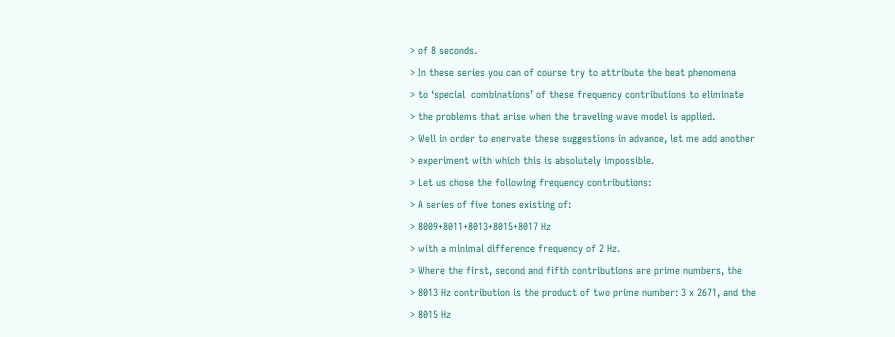> of 8 seconds.
> In these series you can of course try to attribute the beat phenomena
> to ‘special  combinations’ of these frequency contributions to eliminate
> the problems that arise when the traveling wave model is applied.
> Well in order to enervate these suggestions in advance, let me add another
> experiment with which this is absolutely impossible.
> Let us chose the following frequency contributions:
> A series of five tones existing of:
> 8009+8011+8013+8015+8017 Hz
> with a minimal difference frequency of 2 Hz.
> Where the first, second and fifth contributions are prime numbers, the
> 8013 Hz contribution is the product of two prime number: 3 x 2671, and the
> 8015 Hz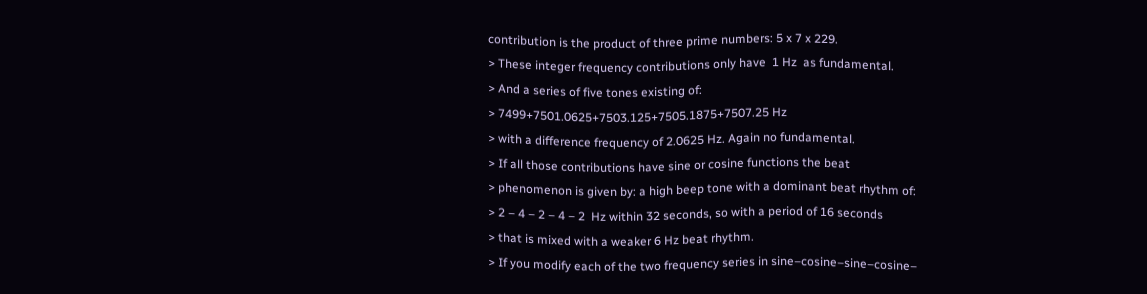contribution is the product of three prime numbers: 5 x 7 x 229.
> These integer frequency contributions only have  1 Hz  as fundamental.
> And a series of five tones existing of:
> 7499+7501.0625+7503.125+7505.1875+7507.25 Hz
> with a difference frequency of 2.0625 Hz. Again no fundamental.
> If all those contributions have sine or cosine functions the beat
> phenomenon is given by: a high beep tone with a dominant beat rhythm of:
> 2 – 4 – 2 – 4 – 2  Hz within 32 seconds, so with a period of 16 seconds
> that is mixed with a weaker 6 Hz beat rhythm.
> If you modify each of the two frequency series in sine–cosine–sine–cosine–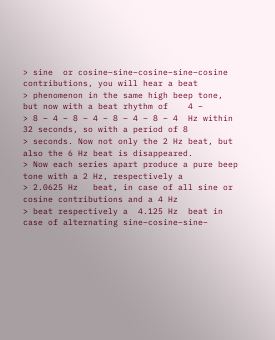> sine  or cosine–sine–cosine–sine–cosine contributions, you will hear a beat
> phenomenon in the same high beep tone, but now with a beat rhythm of    4 –
> 8 – 4 – 8 – 4 – 8 – 4 – 8 – 4  Hz within 32 seconds, so with a period of 8
> seconds. Now not only the 2 Hz beat, but also the 6 Hz beat is disappeared.
> Now each series apart produce a pure beep tone with a 2 Hz, respectively a
> 2.0625 Hz   beat, in case of all sine or cosine contributions and a 4 Hz
> beat respectively a  4.125 Hz  beat in case of alternating sine–cosine–sine–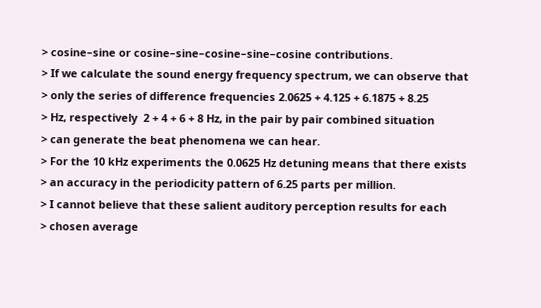> cosine–sine or cosine–sine–cosine–sine–cosine contributions.
> If we calculate the sound energy frequency spectrum, we can observe that
> only the series of difference frequencies 2.0625 + 4.125 + 6.1875 + 8.25
> Hz, respectively  2 + 4 + 6 + 8 Hz, in the pair by pair combined situation
> can generate the beat phenomena we can hear.
> For the 10 kHz experiments the 0.0625 Hz detuning means that there exists
> an accuracy in the periodicity pattern of 6.25 parts per million.
> I cannot believe that these salient auditory perception results for each
> chosen average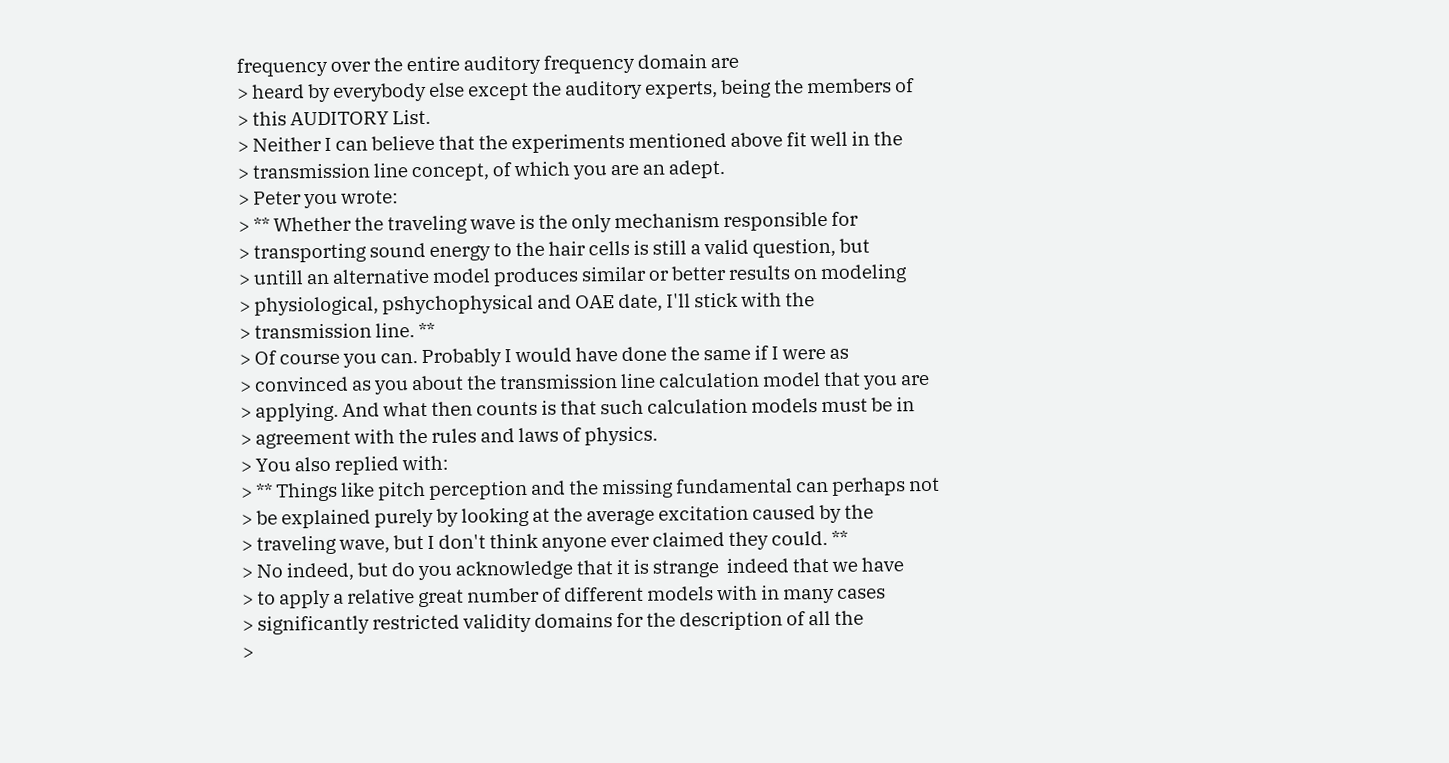frequency over the entire auditory frequency domain are
> heard by everybody else except the auditory experts, being the members of
> this AUDITORY List.
> Neither I can believe that the experiments mentioned above fit well in the
> transmission line concept, of which you are an adept.
> Peter you wrote:
> ** Whether the traveling wave is the only mechanism responsible for
> transporting sound energy to the hair cells is still a valid question, but
> untill an alternative model produces similar or better results on modeling
> physiological, pshychophysical and OAE date, I'll stick with the
> transmission line. **
> Of course you can. Probably I would have done the same if I were as
> convinced as you about the transmission line calculation model that you are
> applying. And what then counts is that such calculation models must be in
> agreement with the rules and laws of physics.
> You also replied with:
> ** Things like pitch perception and the missing fundamental can perhaps not
> be explained purely by looking at the average excitation caused by the
> traveling wave, but I don't think anyone ever claimed they could. **
> No indeed, but do you acknowledge that it is strange  indeed that we have
> to apply a relative great number of different models with in many cases
> significantly restricted validity domains for the description of all the
>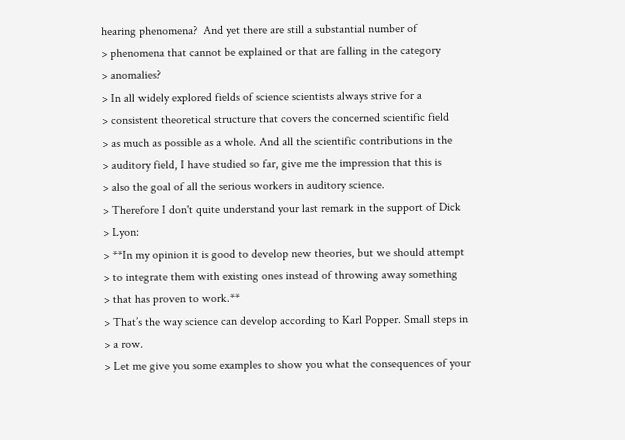hearing phenomena?  And yet there are still a substantial number of
> phenomena that cannot be explained or that are falling in the category
> anomalies?
> In all widely explored fields of science scientists always strive for a
> consistent theoretical structure that covers the concerned scientific field
> as much as possible as a whole. And all the scientific contributions in the
> auditory field, I have studied so far, give me the impression that this is
> also the goal of all the serious workers in auditory science.
> Therefore I don't quite understand your last remark in the support of Dick
> Lyon:
> **In my opinion it is good to develop new theories, but we should attempt
> to integrate them with existing ones instead of throwing away something
> that has proven to work.**
> That’s the way science can develop according to Karl Popper. Small steps in
> a row.
> Let me give you some examples to show you what the consequences of your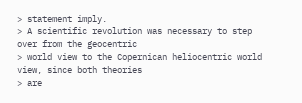> statement imply.
> A scientific revolution was necessary to step over from the geocentric
> world view to the Copernican heliocentric world view, since both theories
> are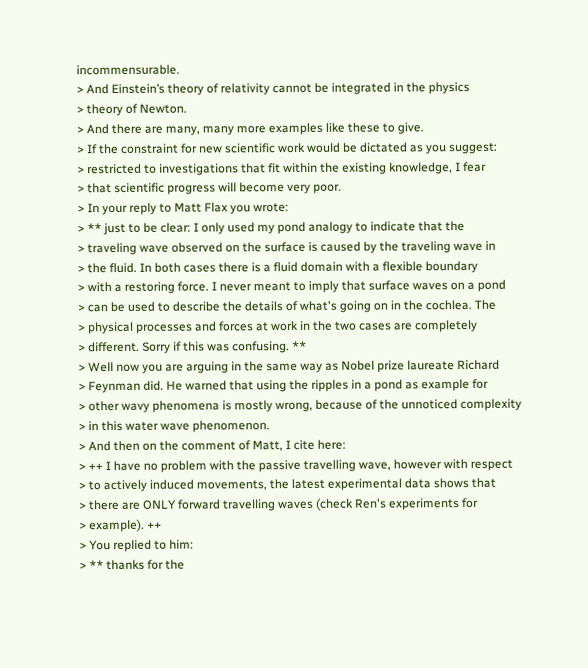incommensurable.
> And Einstein’s theory of relativity cannot be integrated in the physics
> theory of Newton.
> And there are many, many more examples like these to give.
> If the constraint for new scientific work would be dictated as you suggest:
> restricted to investigations that fit within the existing knowledge, I fear
> that scientific progress will become very poor.
> In your reply to Matt Flax you wrote:
> ** just to be clear: I only used my pond analogy to indicate that the
> traveling wave observed on the surface is caused by the traveling wave in
> the fluid. In both cases there is a fluid domain with a flexible boundary
> with a restoring force. I never meant to imply that surface waves on a pond
> can be used to describe the details of what's going on in the cochlea. The
> physical processes and forces at work in the two cases are completely
> different. Sorry if this was confusing. **
> Well now you are arguing in the same way as Nobel prize laureate Richard
> Feynman did. He warned that using the ripples in a pond as example for
> other wavy phenomena is mostly wrong, because of the unnoticed complexity
> in this water wave phenomenon.
> And then on the comment of Matt, I cite here:
> ++ I have no problem with the passive travelling wave, however with respect
> to actively induced movements, the latest experimental data shows that
> there are ONLY forward travelling waves (check Ren's experiments for
> example). ++
> You replied to him:
> ** thanks for the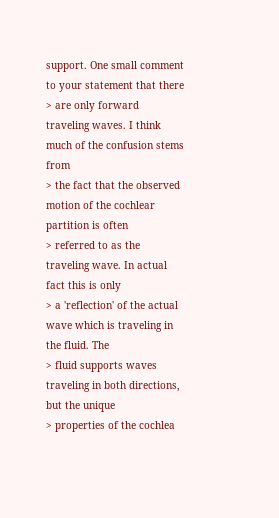support. One small comment to your statement that there
> are only forward traveling waves. I think much of the confusion stems from
> the fact that the observed motion of the cochlear partition is often
> referred to as the traveling wave. In actual fact this is only
> a 'reflection' of the actual wave which is traveling in the fluid. The
> fluid supports waves traveling in both directions, but the unique
> properties of the cochlea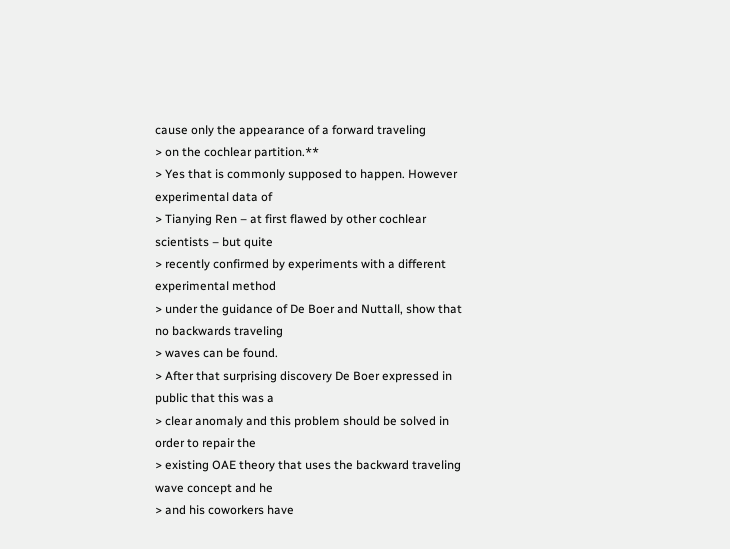cause only the appearance of a forward traveling
> on the cochlear partition.**
> Yes that is commonly supposed to happen. However experimental data of
> Tianying Ren – at first flawed by other cochlear scientists – but quite
> recently confirmed by experiments with a different experimental method
> under the guidance of De Boer and Nuttall, show that no backwards traveling
> waves can be found.
> After that surprising discovery De Boer expressed in public that this was a
> clear anomaly and this problem should be solved in order to repair the
> existing OAE theory that uses the backward traveling wave concept and he
> and his coworkers have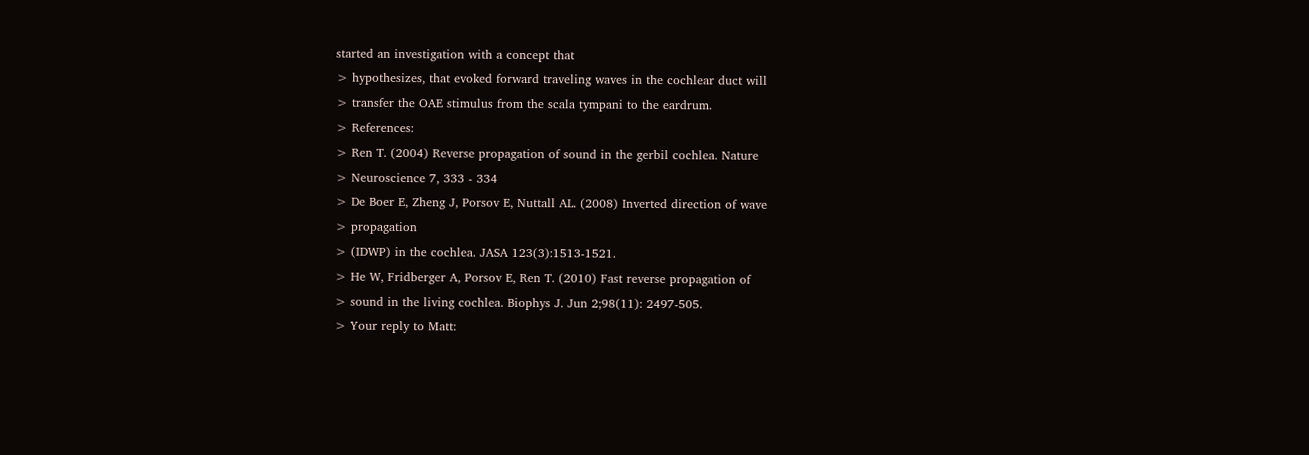started an investigation with a concept that
> hypothesizes, that evoked forward traveling waves in the cochlear duct will
> transfer the OAE stimulus from the scala tympani to the eardrum.
> References:
> Ren T. (2004) Reverse propagation of sound in the gerbil cochlea. Nature
> Neuroscience 7, 333 - 334
> De Boer E, Zheng J, Porsov E, Nuttall AL. (2008) Inverted direction of wave
> propagation
> (IDWP) in the cochlea. JASA 123(3):1513-1521.
> He W, Fridberger A, Porsov E, Ren T. (2010) Fast reverse propagation of
> sound in the living cochlea. Biophys J. Jun 2;98(11): 2497-505.
> Your reply to Matt: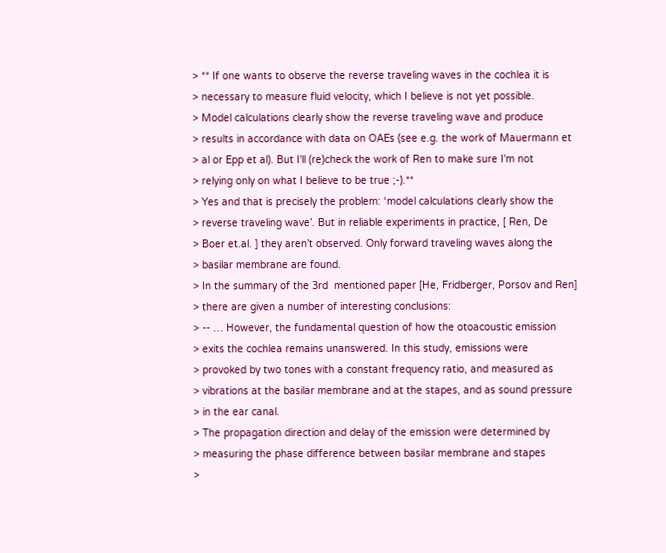> ** If one wants to observe the reverse traveling waves in the cochlea it is
> necessary to measure fluid velocity, which I believe is not yet possible.
> Model calculations clearly show the reverse traveling wave and produce
> results in accordance with data on OAEs (see e.g. the work of Mauermann et
> al or Epp et al). But I'll (re)check the work of Ren to make sure I'm not
> relying only on what I believe to be true ;-).**
> Yes and that is precisely the problem: ‘model calculations clearly show the
> reverse traveling wave’. But in reliable experiments in practice, [ Ren, De
> Boer et.al. ] they aren’t observed. Only forward traveling waves along the
> basilar membrane are found.
> In the summary of the 3rd  mentioned paper [He, Fridberger, Porsov and Ren]
> there are given a number of interesting conclusions:
> -- … However, the fundamental question of how the otoacoustic emission
> exits the cochlea remains unanswered. In this study, emissions were
> provoked by two tones with a constant frequency ratio, and measured as
> vibrations at the basilar membrane and at the stapes, and as sound pressure
> in the ear canal.
> The propagation direction and delay of the emission were determined by
> measuring the phase difference between basilar membrane and stapes
>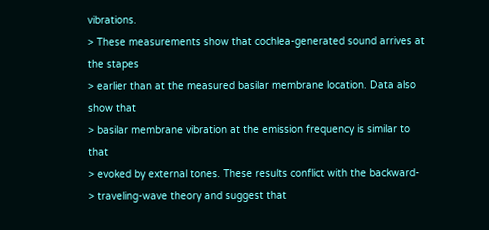vibrations.
> These measurements show that cochlea-generated sound arrives at the stapes
> earlier than at the measured basilar membrane location. Data also show that
> basilar membrane vibration at the emission frequency is similar to that
> evoked by external tones. These results conflict with the backward-
> traveling-wave theory and suggest that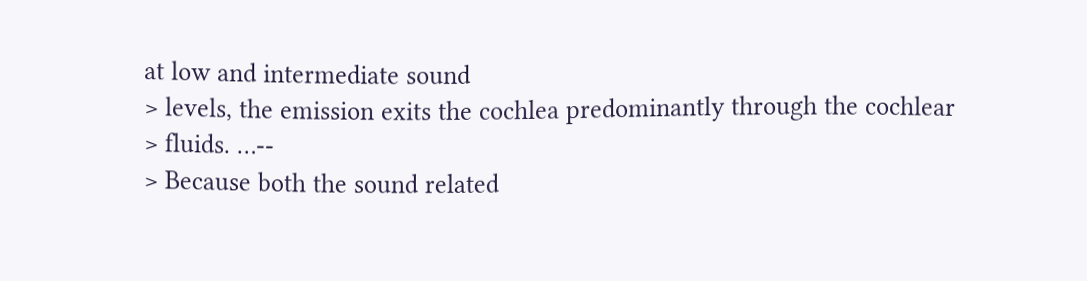at low and intermediate sound
> levels, the emission exits the cochlea predominantly through the cochlear
> fluids. …--
> Because both the sound related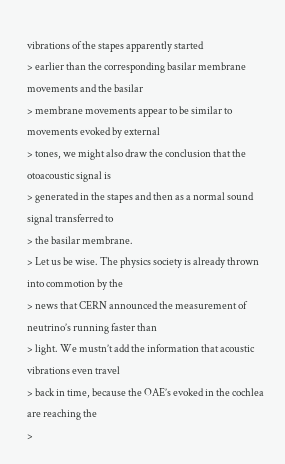vibrations of the stapes apparently started
> earlier than the corresponding basilar membrane movements and the basilar
> membrane movements appear to be similar to movements evoked by external
> tones, we might also draw the conclusion that the otoacoustic signal is
> generated in the stapes and then as a normal sound signal transferred to
> the basilar membrane.
> Let us be wise. The physics society is already thrown into commotion by the
> news that CERN announced the measurement of neutrino’s running faster than
> light. We mustn’t add the information that acoustic vibrations even travel
> back in time, because the OAE’s evoked in the cochlea are reaching the
>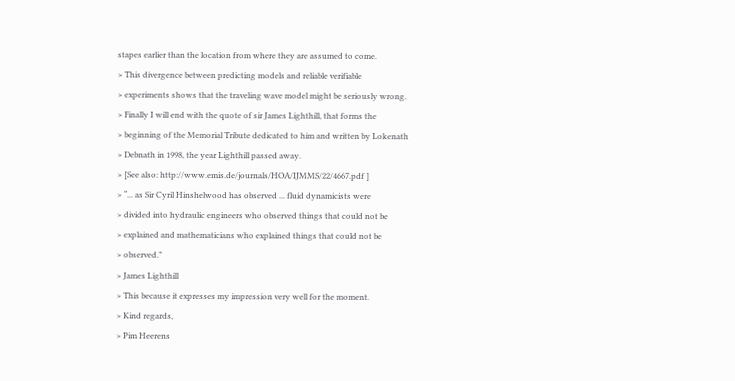stapes earlier than the location from where they are assumed to come.
> This divergence between predicting models and reliable verifiable
> experiments shows that the traveling wave model might be seriously wrong.
> Finally I will end with the quote of sir James Lighthill, that forms the
> beginning of the Memorial Tribute dedicated to him and written by Lokenath
> Debnath in 1998, the year Lighthill passed away.
> [See also: http://www.emis.de/journals/HOA/IJMMS/22/4667.pdf ]
> “... as Sir Cyril Hinshelwood has observed ... fluid dynamicists were
> divided into hydraulic engineers who observed things that could not be
> explained and mathematicians who explained things that could not be
> observed.”
> James Lighthill
> This because it expresses my impression very well for the moment.
> Kind regards,
> Pim Heerens